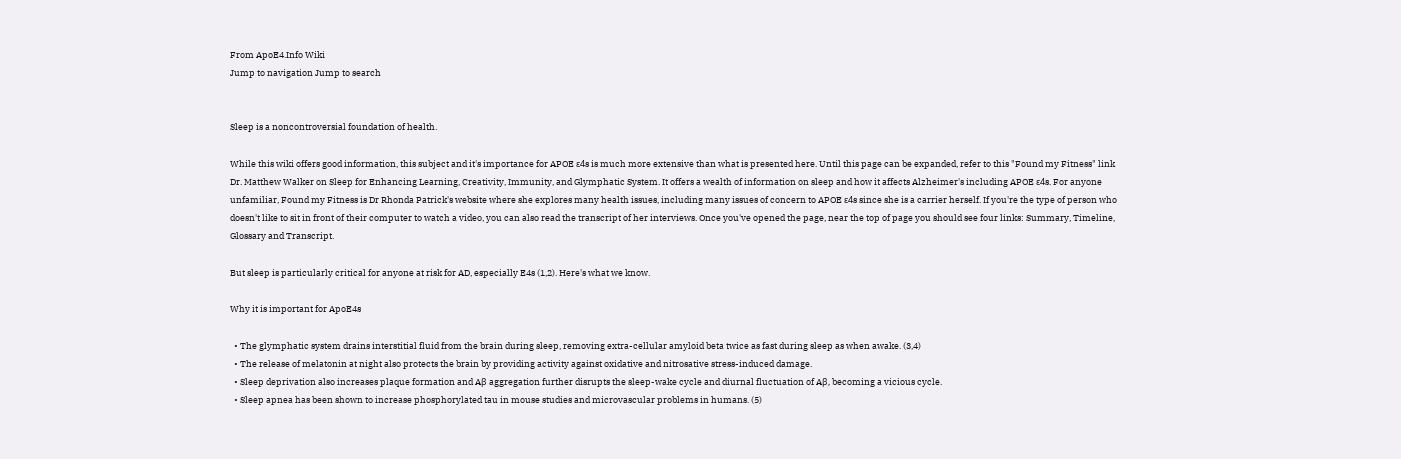From ApoE4.Info Wiki
Jump to navigation Jump to search


Sleep is a noncontroversial foundation of health.

While this wiki offers good information, this subject and it's importance for APOE ε4s is much more extensive than what is presented here. Until this page can be expanded, refer to this "Found my Fitness" link Dr. Matthew Walker on Sleep for Enhancing Learning, Creativity, Immunity, and Glymphatic System. It offers a wealth of information on sleep and how it affects Alzheimer's including APOE ε4s. For anyone unfamiliar, Found my Fitness is Dr Rhonda Patrick's website where she explores many health issues, including many issues of concern to APOE ε4s since she is a carrier herself. If you're the type of person who doesn't like to sit in front of their computer to watch a video, you can also read the transcript of her interviews. Once you've opened the page, near the top of page you should see four links: Summary, Timeline, Glossary and Transcript.

But sleep is particularly critical for anyone at risk for AD, especially E4s (1,2). Here's what we know.

Why it is important for ApoE4s

  • The glymphatic system drains interstitial fluid from the brain during sleep, removing extra-cellular amyloid beta twice as fast during sleep as when awake. (3,4)
  • The release of melatonin at night also protects the brain by providing activity against oxidative and nitrosative stress-induced damage.
  • Sleep deprivation also increases plaque formation and Aβ aggregation further disrupts the sleep-wake cycle and diurnal fluctuation of Aβ, becoming a vicious cycle.
  • Sleep apnea has been shown to increase phosphorylated tau in mouse studies and microvascular problems in humans. (5)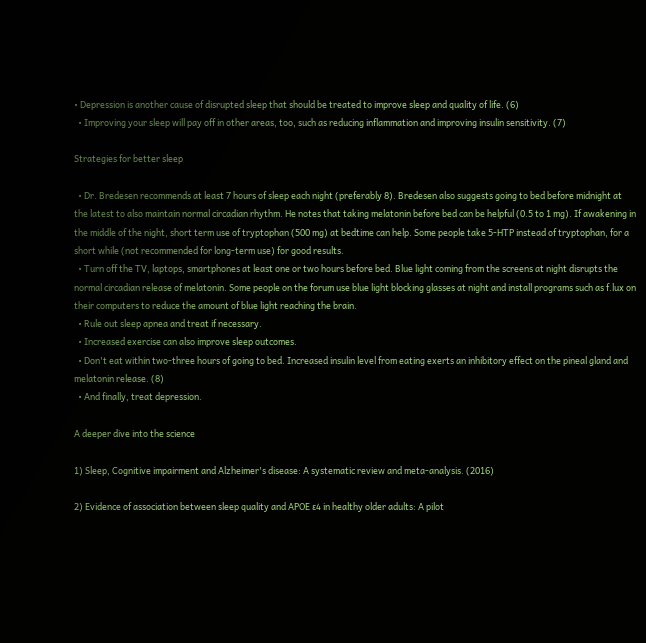• Depression is another cause of disrupted sleep that should be treated to improve sleep and quality of life. (6)
  • Improving your sleep will pay off in other areas, too, such as reducing inflammation and improving insulin sensitivity. (7)

Strategies for better sleep

  • Dr. Bredesen recommends at least 7 hours of sleep each night (preferably 8). Bredesen also suggests going to bed before midnight at the latest to also maintain normal circadian rhythm. He notes that taking melatonin before bed can be helpful (0.5 to 1 mg). If awakening in the middle of the night, short term use of tryptophan (500 mg) at bedtime can help. Some people take 5-HTP instead of tryptophan, for a short while (not recommended for long-term use) for good results.
  • Turn off the TV, laptops, smartphones at least one or two hours before bed. Blue light coming from the screens at night disrupts the normal circadian release of melatonin. Some people on the forum use blue light blocking glasses at night and install programs such as f.lux on their computers to reduce the amount of blue light reaching the brain.
  • Rule out sleep apnea and treat if necessary.
  • Increased exercise can also improve sleep outcomes.
  • Don't eat within two-three hours of going to bed. Increased insulin level from eating exerts an inhibitory effect on the pineal gland and melatonin release. (8)
  • And finally, treat depression.

A deeper dive into the science

1) Sleep, Cognitive impairment and Alzheimer's disease: A systematic review and meta-analysis. (2016)

2) Evidence of association between sleep quality and APOE ε4 in healthy older adults: A pilot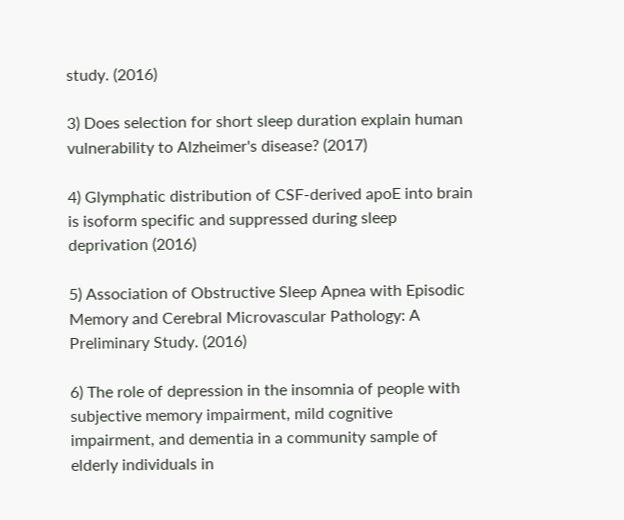study. (2016)

3) Does selection for short sleep duration explain human vulnerability to Alzheimer's disease? (2017)

4) Glymphatic distribution of CSF-derived apoE into brain is isoform specific and suppressed during sleep deprivation (2016)

5) Association of Obstructive Sleep Apnea with Episodic Memory and Cerebral Microvascular Pathology: A Preliminary Study. (2016)

6) The role of depression in the insomnia of people with subjective memory impairment, mild cognitive impairment, and dementia in a community sample of elderly individuals in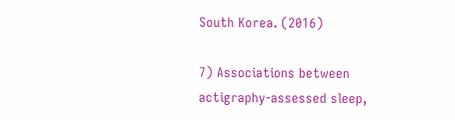South Korea. (2016)

7) Associations between actigraphy-assessed sleep,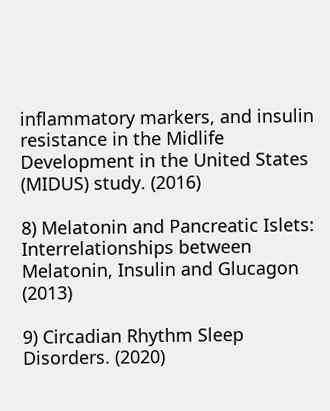inflammatory markers, and insulin resistance in the Midlife Development in the United States (MIDUS) study. (2016)

8) Melatonin and Pancreatic Islets: Interrelationships between Melatonin, Insulin and Glucagon (2013)

9) Circadian Rhythm Sleep Disorders. (2020)